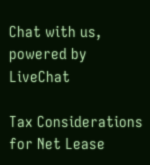Chat with us, powered by LiveChat

Tax Considerations for Net Lease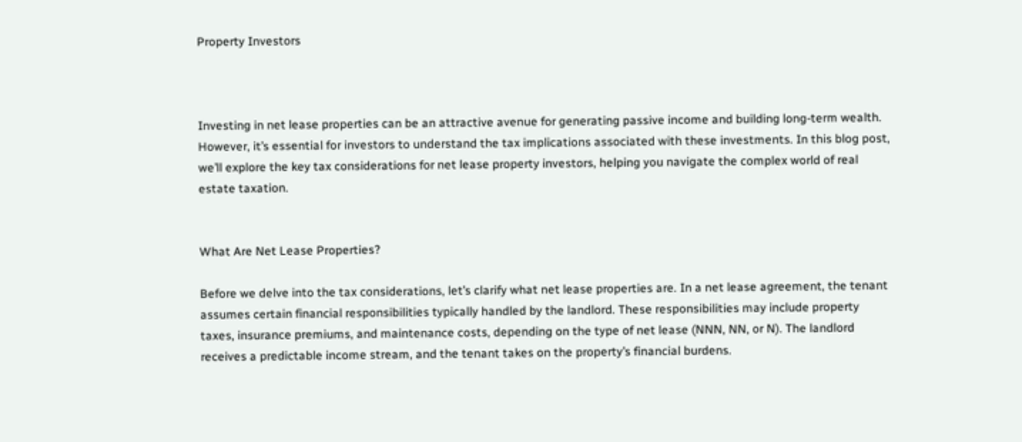Property Investors



Investing in net lease properties can be an attractive avenue for generating passive income and building long-term wealth. However, it’s essential for investors to understand the tax implications associated with these investments. In this blog post, we’ll explore the key tax considerations for net lease property investors, helping you navigate the complex world of real estate taxation.


What Are Net Lease Properties?

Before we delve into the tax considerations, let’s clarify what net lease properties are. In a net lease agreement, the tenant assumes certain financial responsibilities typically handled by the landlord. These responsibilities may include property taxes, insurance premiums, and maintenance costs, depending on the type of net lease (NNN, NN, or N). The landlord receives a predictable income stream, and the tenant takes on the property’s financial burdens.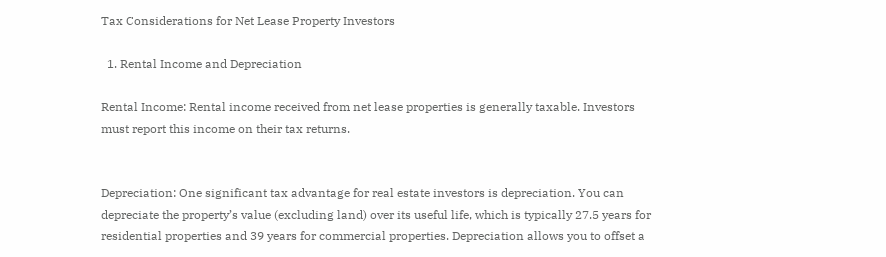Tax Considerations for Net Lease Property Investors

  1. Rental Income and Depreciation

Rental Income: Rental income received from net lease properties is generally taxable. Investors must report this income on their tax returns.


Depreciation: One significant tax advantage for real estate investors is depreciation. You can depreciate the property’s value (excluding land) over its useful life, which is typically 27.5 years for residential properties and 39 years for commercial properties. Depreciation allows you to offset a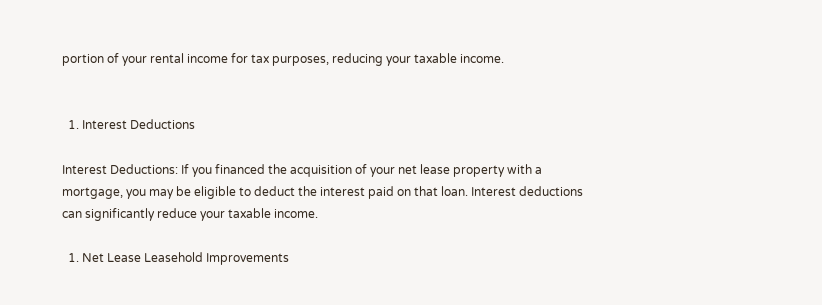portion of your rental income for tax purposes, reducing your taxable income.


  1. Interest Deductions

Interest Deductions: If you financed the acquisition of your net lease property with a mortgage, you may be eligible to deduct the interest paid on that loan. Interest deductions can significantly reduce your taxable income.

  1. Net Lease Leasehold Improvements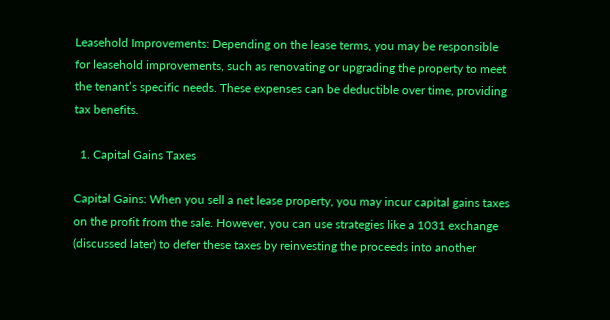Leasehold Improvements: Depending on the lease terms, you may be responsible for leasehold improvements, such as renovating or upgrading the property to meet the tenant’s specific needs. These expenses can be deductible over time, providing tax benefits.

  1. Capital Gains Taxes

Capital Gains: When you sell a net lease property, you may incur capital gains taxes on the profit from the sale. However, you can use strategies like a 1031 exchange (discussed later) to defer these taxes by reinvesting the proceeds into another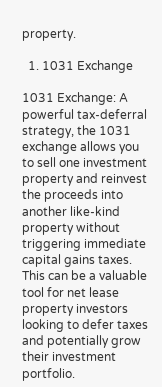property.

  1. 1031 Exchange

1031 Exchange: A powerful tax-deferral strategy, the 1031 exchange allows you to sell one investment property and reinvest the proceeds into another like-kind property without triggering immediate capital gains taxes. This can be a valuable tool for net lease property investors looking to defer taxes and potentially grow their investment portfolio.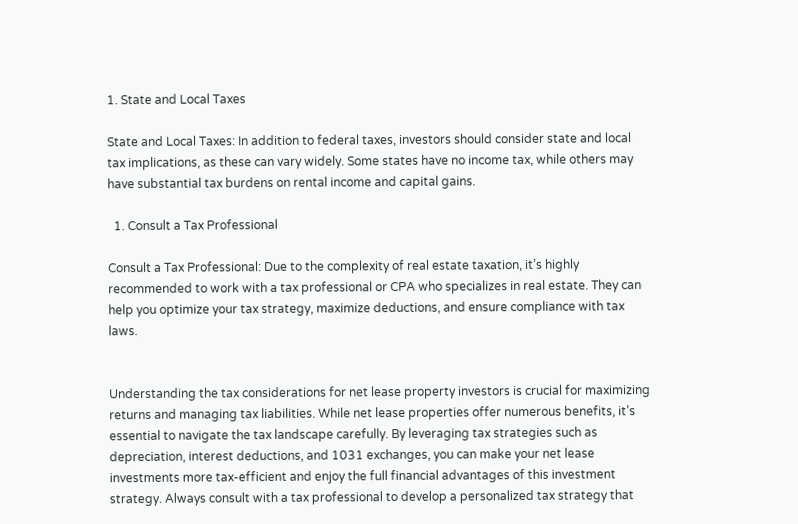1. State and Local Taxes

State and Local Taxes: In addition to federal taxes, investors should consider state and local tax implications, as these can vary widely. Some states have no income tax, while others may have substantial tax burdens on rental income and capital gains.

  1. Consult a Tax Professional

Consult a Tax Professional: Due to the complexity of real estate taxation, it’s highly recommended to work with a tax professional or CPA who specializes in real estate. They can help you optimize your tax strategy, maximize deductions, and ensure compliance with tax laws.


Understanding the tax considerations for net lease property investors is crucial for maximizing returns and managing tax liabilities. While net lease properties offer numerous benefits, it’s essential to navigate the tax landscape carefully. By leveraging tax strategies such as depreciation, interest deductions, and 1031 exchanges, you can make your net lease investments more tax-efficient and enjoy the full financial advantages of this investment strategy. Always consult with a tax professional to develop a personalized tax strategy that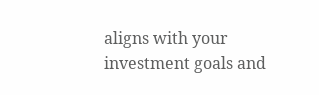aligns with your investment goals and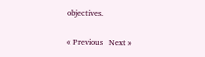objectives.

« Previous   Next »